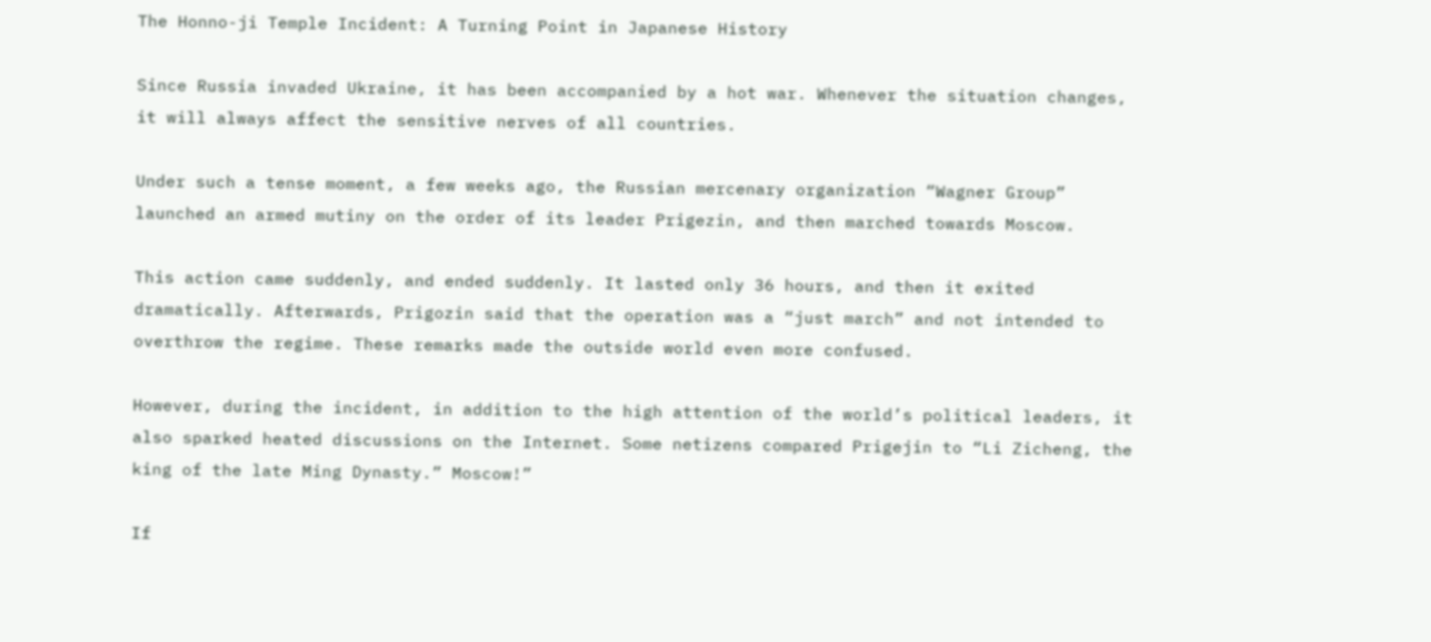The Honno-ji Temple Incident: A Turning Point in Japanese History

Since Russia invaded Ukraine, it has been accompanied by a hot war. Whenever the situation changes, it will always affect the sensitive nerves of all countries.

Under such a tense moment, a few weeks ago, the Russian mercenary organization “Wagner Group” launched an armed mutiny on the order of its leader Prigezin, and then marched towards Moscow.

This action came suddenly, and ended suddenly. It lasted only 36 hours, and then it exited dramatically. Afterwards, Prigozin said that the operation was a “just march” and not intended to overthrow the regime. These remarks made the outside world even more confused.

However, during the incident, in addition to the high attention of the world’s political leaders, it also sparked heated discussions on the Internet. Some netizens compared Prigejin to “Li Zicheng, the king of the late Ming Dynasty.” Moscow!”

If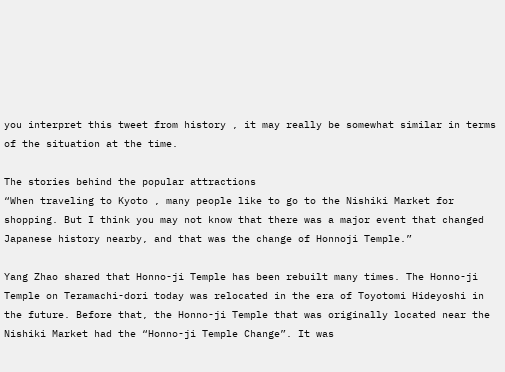you interpret this tweet from history , it may really be somewhat similar in terms of the situation at the time.

The stories behind the popular attractions
“When traveling to Kyoto , many people like to go to the Nishiki Market for shopping. But I think you may not know that there was a major event that changed Japanese history nearby, and that was the change of Honnoji Temple.”

Yang Zhao shared that Honno-ji Temple has been rebuilt many times. The Honno-ji Temple on Teramachi-dori today was relocated in the era of Toyotomi Hideyoshi in the future. Before that, the Honno-ji Temple that was originally located near the Nishiki Market had the “Honno-ji Temple Change”. It was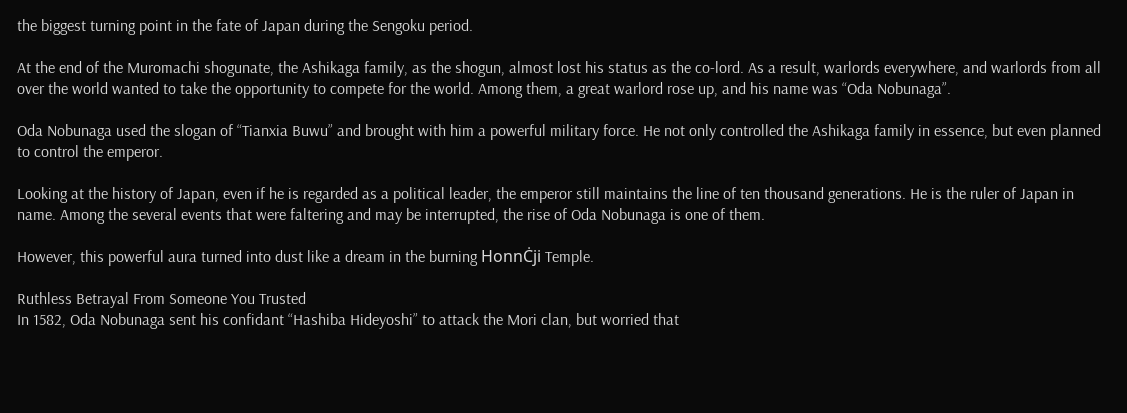the biggest turning point in the fate of Japan during the Sengoku period.

At the end of the Muromachi shogunate, the Ashikaga family, as the shogun, almost lost his status as the co-lord. As a result, warlords everywhere, and warlords from all over the world wanted to take the opportunity to compete for the world. Among them, a great warlord rose up, and his name was “Oda Nobunaga”.

Oda Nobunaga used the slogan of “Tianxia Buwu” and brought with him a powerful military force. He not only controlled the Ashikaga family in essence, but even planned to control the emperor.

Looking at the history of Japan, even if he is regarded as a political leader, the emperor still maintains the line of ten thousand generations. He is the ruler of Japan in name. Among the several events that were faltering and may be interrupted, the rise of Oda Nobunaga is one of them.

However, this powerful aura turned into dust like a dream in the burning HonnĊji Temple.

Ruthless Betrayal From Someone You Trusted
In 1582, Oda Nobunaga sent his confidant “Hashiba Hideyoshi” to attack the Mori clan, but worried that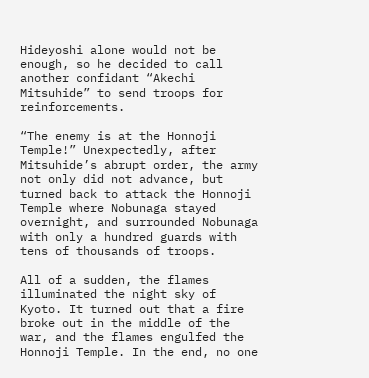Hideyoshi alone would not be enough, so he decided to call another confidant “Akechi Mitsuhide” to send troops for reinforcements.

“The enemy is at the Honnoji Temple!” Unexpectedly, after Mitsuhide’s abrupt order, the army not only did not advance, but turned back to attack the Honnoji Temple where Nobunaga stayed overnight, and surrounded Nobunaga with only a hundred guards with tens of thousands of troops.

All of a sudden, the flames illuminated the night sky of Kyoto. It turned out that a fire broke out in the middle of the war, and the flames engulfed the Honnoji Temple. In the end, no one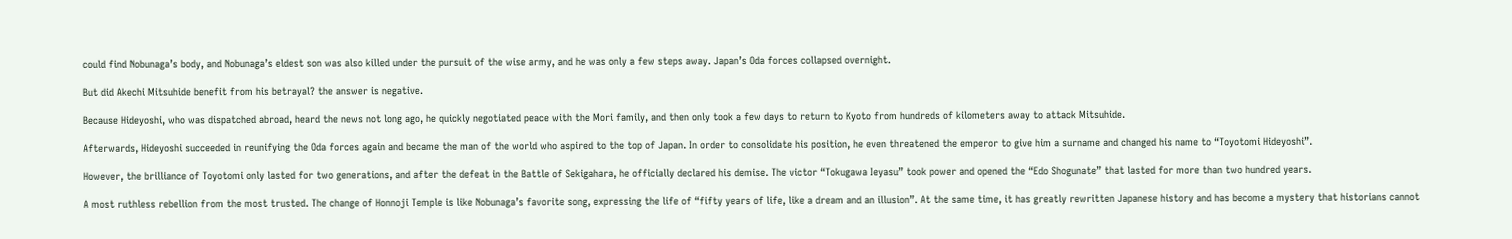could find Nobunaga’s body, and Nobunaga’s eldest son was also killed under the pursuit of the wise army, and he was only a few steps away. Japan’s Oda forces collapsed overnight.

But did Akechi Mitsuhide benefit from his betrayal? the answer is negative.

Because Hideyoshi, who was dispatched abroad, heard the news not long ago, he quickly negotiated peace with the Mori family, and then only took a few days to return to Kyoto from hundreds of kilometers away to attack Mitsuhide.

Afterwards, Hideyoshi succeeded in reunifying the Oda forces again and became the man of the world who aspired to the top of Japan. In order to consolidate his position, he even threatened the emperor to give him a surname and changed his name to “Toyotomi Hideyoshi”.

However, the brilliance of Toyotomi only lasted for two generations, and after the defeat in the Battle of Sekigahara, he officially declared his demise. The victor “Tokugawa Ieyasu” took power and opened the “Edo Shogunate” that lasted for more than two hundred years.

A most ruthless rebellion from the most trusted. The change of Honnoji Temple is like Nobunaga’s favorite song, expressing the life of “fifty years of life, like a dream and an illusion”. At the same time, it has greatly rewritten Japanese history and has become a mystery that historians cannot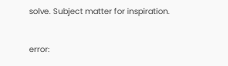solve. Subject matter for inspiration.

error: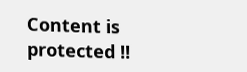Content is protected !!